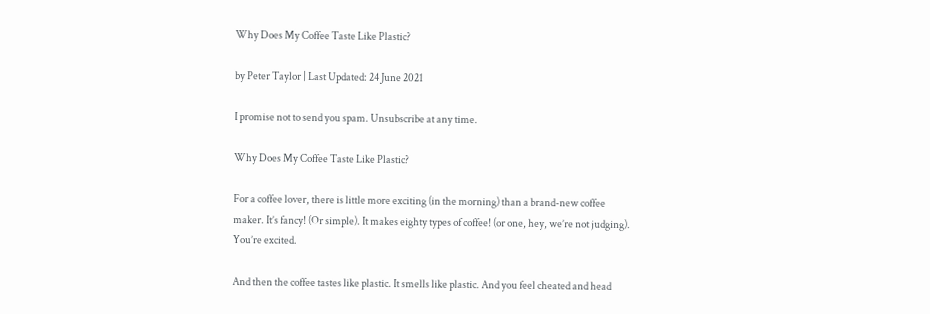Why Does My Coffee Taste Like Plastic?

by Peter Taylor | Last Updated: 24 June 2021

I promise not to send you spam. Unsubscribe at any time.

Why Does My Coffee Taste Like Plastic?

For a coffee lover, there is little more exciting (in the morning) than a brand-new coffee maker. It’s fancy! (Or simple). It makes eighty types of coffee! (or one, hey, we’re not judging). You’re excited.

And then the coffee tastes like plastic. It smells like plastic. And you feel cheated and head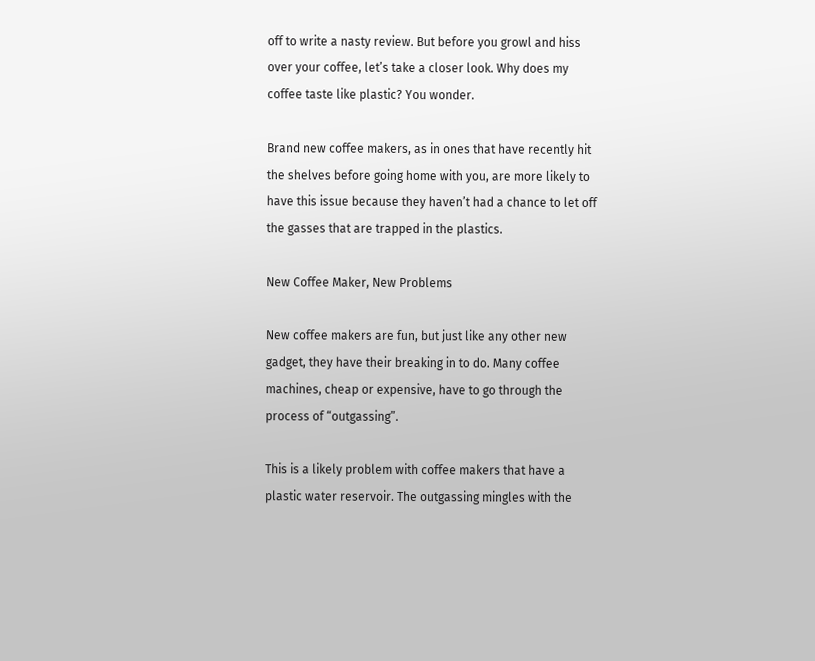off to write a nasty review. But before you growl and hiss over your coffee, let’s take a closer look. Why does my coffee taste like plastic? You wonder.

Brand new coffee makers, as in ones that have recently hit the shelves before going home with you, are more likely to have this issue because they haven’t had a chance to let off the gasses that are trapped in the plastics.

New Coffee Maker, New Problems

New coffee makers are fun, but just like any other new gadget, they have their breaking in to do. Many coffee machines, cheap or expensive, have to go through the process of “outgassing”.

This is a likely problem with coffee makers that have a plastic water reservoir. The outgassing mingles with the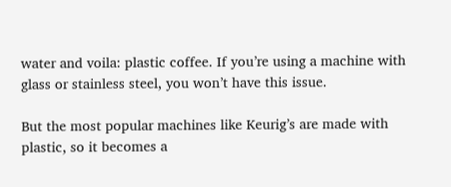water and voila: plastic coffee. If you’re using a machine with glass or stainless steel, you won’t have this issue.

But the most popular machines like Keurig’s are made with plastic, so it becomes a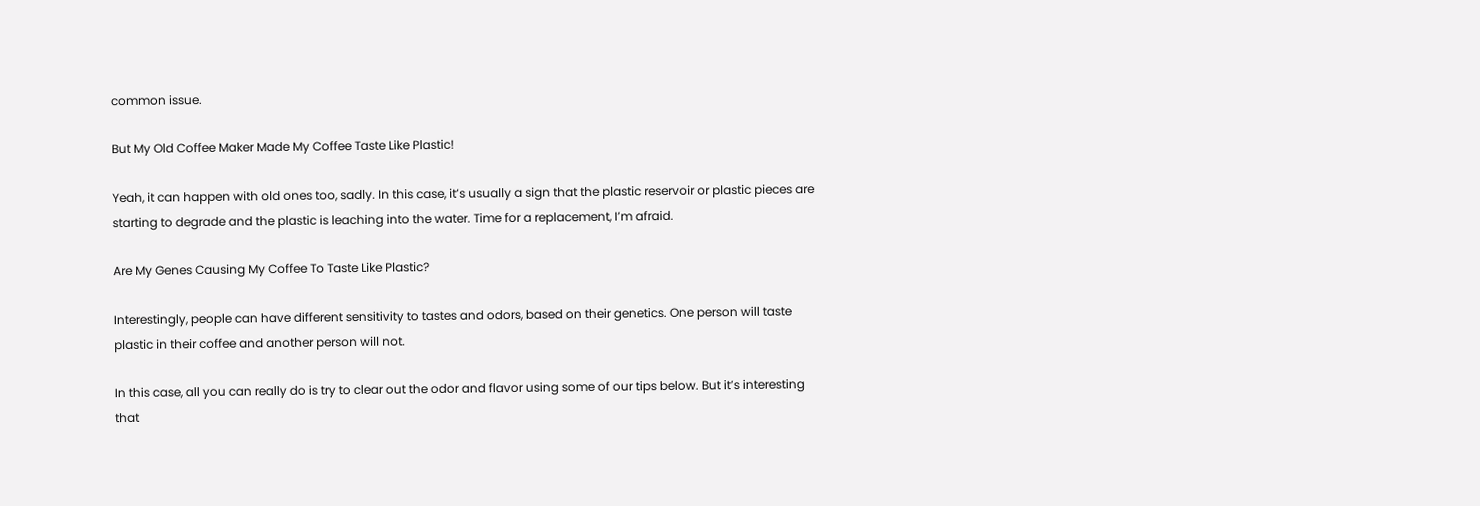common issue.

But My Old Coffee Maker Made My Coffee Taste Like Plastic!

Yeah, it can happen with old ones too, sadly. In this case, it’s usually a sign that the plastic reservoir or plastic pieces are starting to degrade and the plastic is leaching into the water. Time for a replacement, I’m afraid.

Are My Genes Causing My Coffee To Taste Like Plastic?

Interestingly, people can have different sensitivity to tastes and odors, based on their genetics. One person will taste plastic in their coffee and another person will not.

In this case, all you can really do is try to clear out the odor and flavor using some of our tips below. But it’s interesting that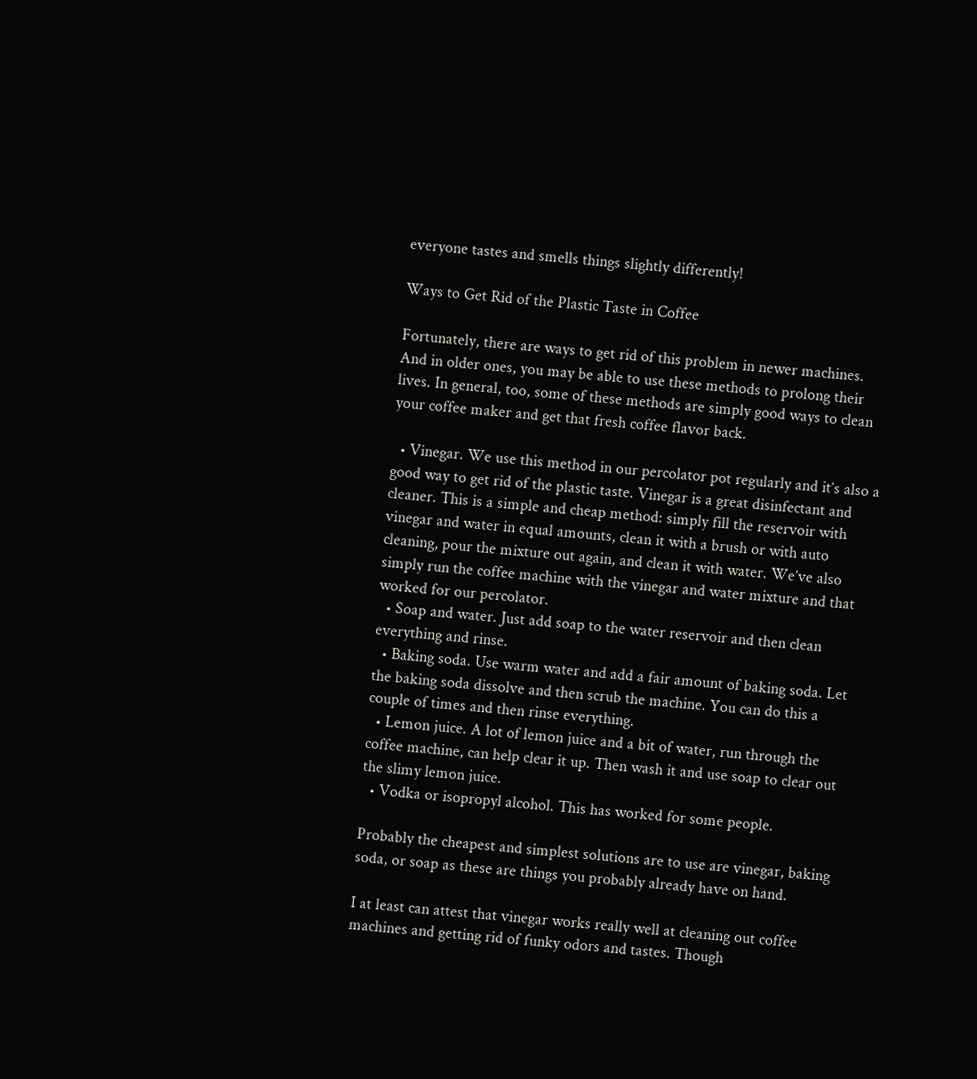everyone tastes and smells things slightly differently!

Ways to Get Rid of the Plastic Taste in Coffee

Fortunately, there are ways to get rid of this problem in newer machines. And in older ones, you may be able to use these methods to prolong their lives. In general, too, some of these methods are simply good ways to clean your coffee maker and get that fresh coffee flavor back.

  • Vinegar. We use this method in our percolator pot regularly and it’s also a good way to get rid of the plastic taste. Vinegar is a great disinfectant and cleaner. This is a simple and cheap method: simply fill the reservoir with vinegar and water in equal amounts, clean it with a brush or with auto cleaning, pour the mixture out again, and clean it with water. We’ve also simply run the coffee machine with the vinegar and water mixture and that worked for our percolator.
  • Soap and water. Just add soap to the water reservoir and then clean everything and rinse.
  • Baking soda. Use warm water and add a fair amount of baking soda. Let the baking soda dissolve and then scrub the machine. You can do this a couple of times and then rinse everything.
  • Lemon juice. A lot of lemon juice and a bit of water, run through the coffee machine, can help clear it up. Then wash it and use soap to clear out the slimy lemon juice.
  • Vodka or isopropyl alcohol. This has worked for some people.

Probably the cheapest and simplest solutions are to use are vinegar, baking soda, or soap as these are things you probably already have on hand.

I at least can attest that vinegar works really well at cleaning out coffee machines and getting rid of funky odors and tastes. Though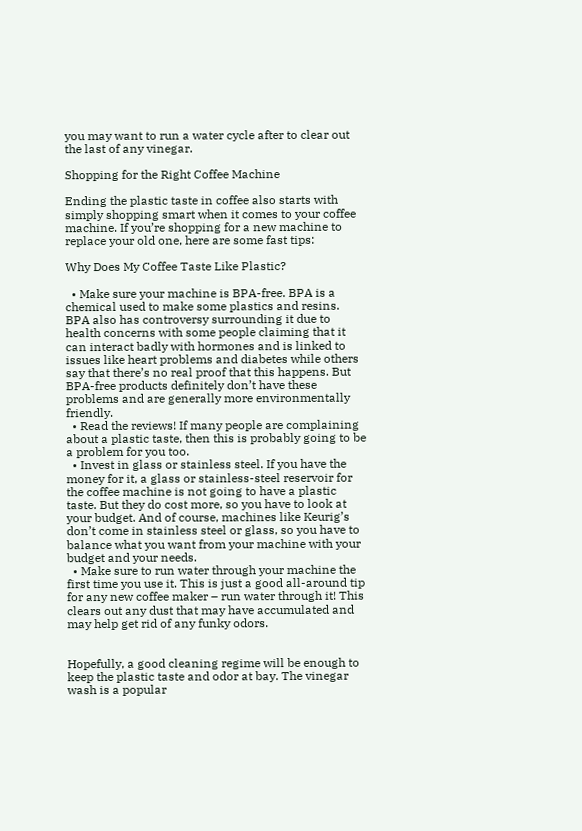you may want to run a water cycle after to clear out the last of any vinegar.

Shopping for the Right Coffee Machine

Ending the plastic taste in coffee also starts with simply shopping smart when it comes to your coffee machine. If you’re shopping for a new machine to replace your old one, here are some fast tips:

Why Does My Coffee Taste Like Plastic?

  • Make sure your machine is BPA-free. BPA is a chemical used to make some plastics and resins. BPA also has controversy surrounding it due to health concerns with some people claiming that it can interact badly with hormones and is linked to issues like heart problems and diabetes while others say that there’s no real proof that this happens. But BPA-free products definitely don’t have these problems and are generally more environmentally friendly.
  • Read the reviews! If many people are complaining about a plastic taste, then this is probably going to be a problem for you too.
  • Invest in glass or stainless steel. If you have the money for it, a glass or stainless-steel reservoir for the coffee machine is not going to have a plastic taste. But they do cost more, so you have to look at your budget. And of course, machines like Keurig’s don’t come in stainless steel or glass, so you have to balance what you want from your machine with your budget and your needs.
  • Make sure to run water through your machine the first time you use it. This is just a good all-around tip for any new coffee maker – run water through it! This clears out any dust that may have accumulated and may help get rid of any funky odors.


Hopefully, a good cleaning regime will be enough to keep the plastic taste and odor at bay. The vinegar wash is a popular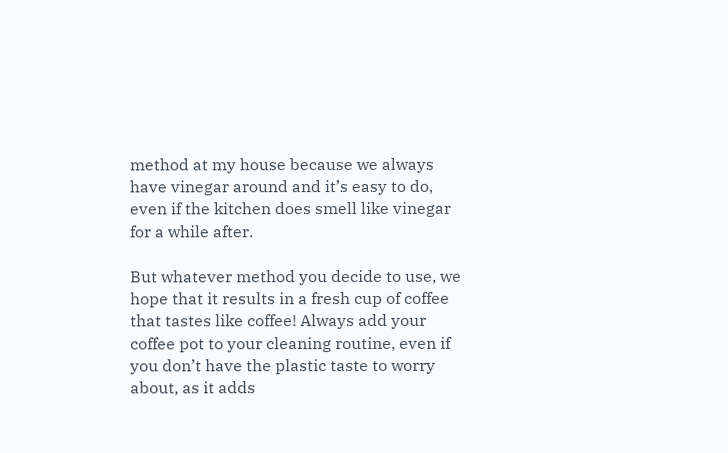method at my house because we always have vinegar around and it’s easy to do, even if the kitchen does smell like vinegar for a while after.

But whatever method you decide to use, we hope that it results in a fresh cup of coffee that tastes like coffee! Always add your coffee pot to your cleaning routine, even if you don’t have the plastic taste to worry about, as it adds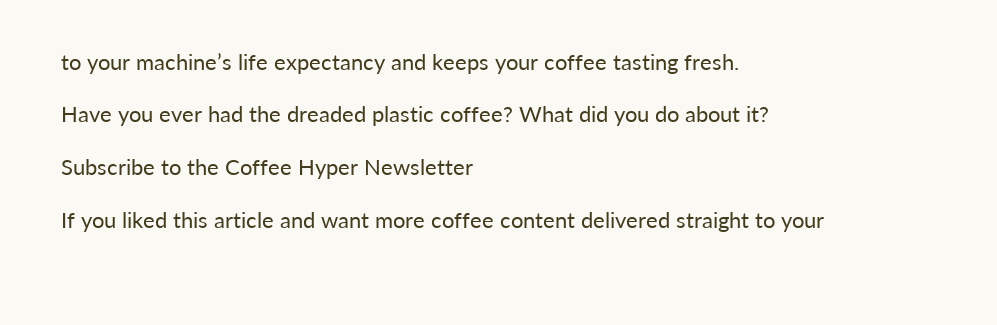to your machine’s life expectancy and keeps your coffee tasting fresh.

Have you ever had the dreaded plastic coffee? What did you do about it?

Subscribe to the Coffee Hyper Newsletter

If you liked this article and want more coffee content delivered straight to your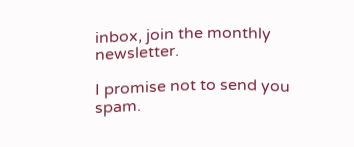inbox, join the monthly newsletter.

I promise not to send you spam.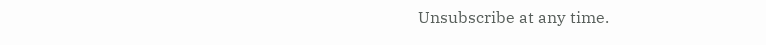Unsubscribe at any time.